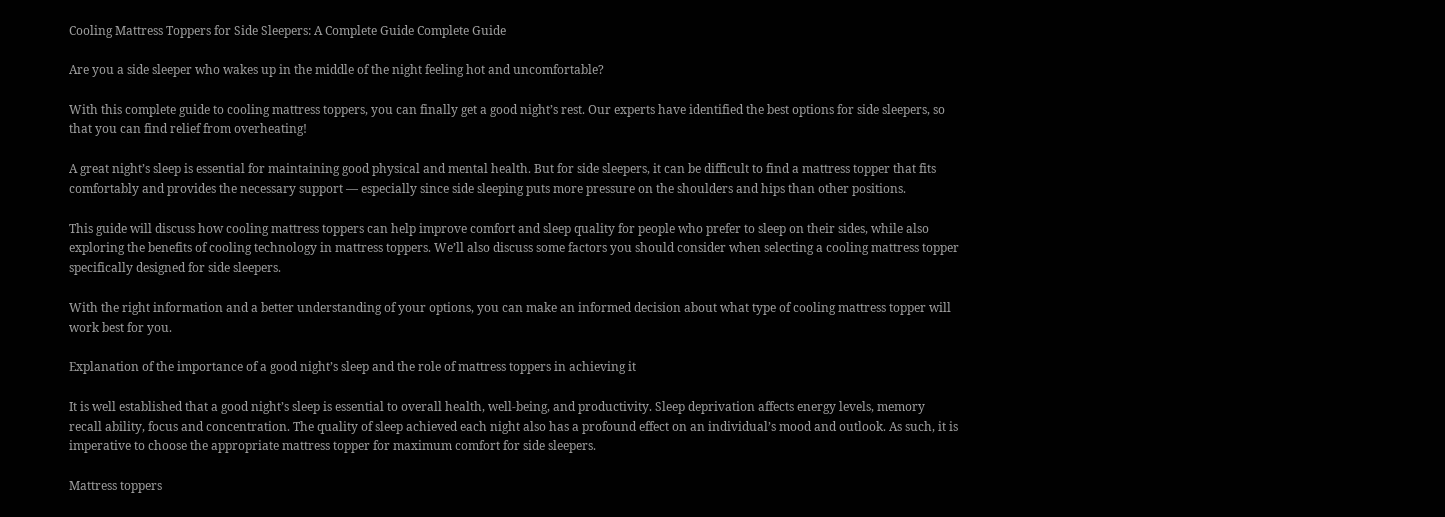Cooling Mattress Toppers for Side Sleepers: A Complete Guide Complete Guide

Are you a side sleeper who wakes up in the middle of the night feeling hot and uncomfortable?

With this complete guide to cooling mattress toppers, you can finally get a good night’s rest. Our experts have identified the best options for side sleepers, so that you can find relief from overheating!

A great night’s sleep is essential for maintaining good physical and mental health. But for side sleepers, it can be difficult to find a mattress topper that fits comfortably and provides the necessary support — especially since side sleeping puts more pressure on the shoulders and hips than other positions.

This guide will discuss how cooling mattress toppers can help improve comfort and sleep quality for people who prefer to sleep on their sides, while also exploring the benefits of cooling technology in mattress toppers. We’ll also discuss some factors you should consider when selecting a cooling mattress topper specifically designed for side sleepers.

With the right information and a better understanding of your options, you can make an informed decision about what type of cooling mattress topper will work best for you.

Explanation of the importance of a good night’s sleep and the role of mattress toppers in achieving it

It is well established that a good night’s sleep is essential to overall health, well-being, and productivity. Sleep deprivation affects energy levels, memory recall ability, focus and concentration. The quality of sleep achieved each night also has a profound effect on an individual’s mood and outlook. As such, it is imperative to choose the appropriate mattress topper for maximum comfort for side sleepers.

Mattress toppers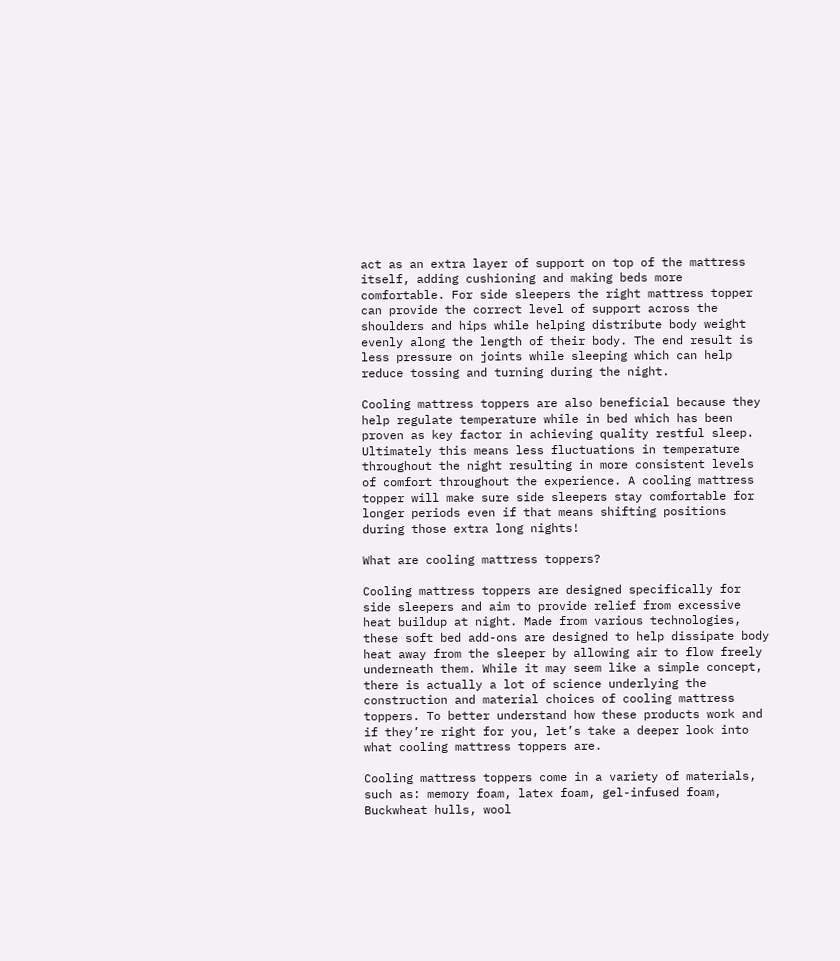act as an extra layer of support on top of the mattress itself, adding cushioning and making beds more comfortable. For side sleepers the right mattress topper can provide the correct level of support across the shoulders and hips while helping distribute body weight evenly along the length of their body. The end result is less pressure on joints while sleeping which can help reduce tossing and turning during the night.

Cooling mattress toppers are also beneficial because they help regulate temperature while in bed which has been proven as key factor in achieving quality restful sleep. Ultimately this means less fluctuations in temperature throughout the night resulting in more consistent levels of comfort throughout the experience. A cooling mattress topper will make sure side sleepers stay comfortable for longer periods even if that means shifting positions during those extra long nights!

What are cooling mattress toppers?

Cooling mattress toppers are designed specifically for side sleepers and aim to provide relief from excessive heat buildup at night. Made from various technologies, these soft bed add-ons are designed to help dissipate body heat away from the sleeper by allowing air to flow freely underneath them. While it may seem like a simple concept, there is actually a lot of science underlying the construction and material choices of cooling mattress toppers. To better understand how these products work and if they’re right for you, let’s take a deeper look into what cooling mattress toppers are.

Cooling mattress toppers come in a variety of materials, such as: memory foam, latex foam, gel-infused foam, Buckwheat hulls, wool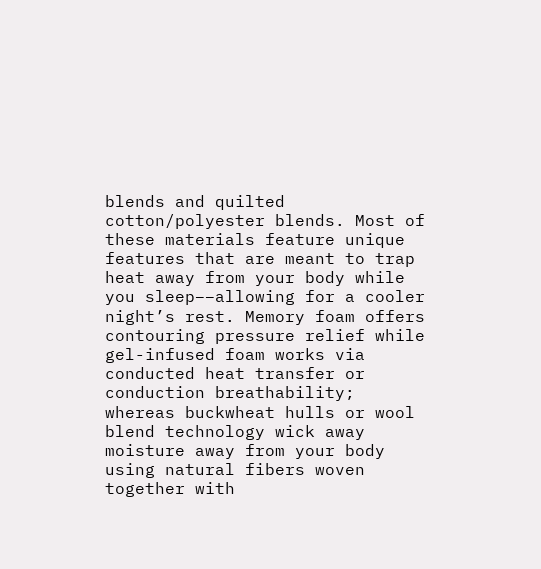blends and quilted cotton/polyester blends. Most of these materials feature unique features that are meant to trap heat away from your body while you sleep––allowing for a cooler night’s rest. Memory foam offers contouring pressure relief while gel-infused foam works via conducted heat transfer or conduction breathability; whereas buckwheat hulls or wool blend technology wick away moisture away from your body using natural fibers woven together with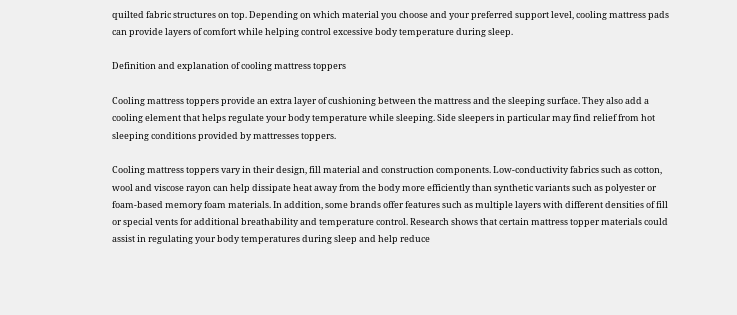quilted fabric structures on top. Depending on which material you choose and your preferred support level, cooling mattress pads can provide layers of comfort while helping control excessive body temperature during sleep.

Definition and explanation of cooling mattress toppers

Cooling mattress toppers provide an extra layer of cushioning between the mattress and the sleeping surface. They also add a cooling element that helps regulate your body temperature while sleeping. Side sleepers in particular may find relief from hot sleeping conditions provided by mattresses toppers.

Cooling mattress toppers vary in their design, fill material and construction components. Low-conductivity fabrics such as cotton, wool and viscose rayon can help dissipate heat away from the body more efficiently than synthetic variants such as polyester or foam-based memory foam materials. In addition, some brands offer features such as multiple layers with different densities of fill or special vents for additional breathability and temperature control. Research shows that certain mattress topper materials could assist in regulating your body temperatures during sleep and help reduce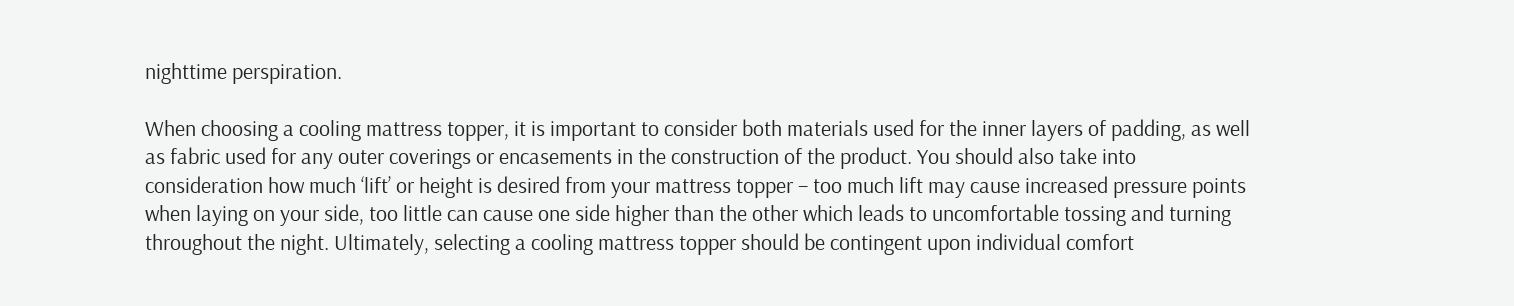nighttime perspiration.

When choosing a cooling mattress topper, it is important to consider both materials used for the inner layers of padding, as well as fabric used for any outer coverings or encasements in the construction of the product. You should also take into consideration how much ‘lift’ or height is desired from your mattress topper – too much lift may cause increased pressure points when laying on your side, too little can cause one side higher than the other which leads to uncomfortable tossing and turning throughout the night. Ultimately, selecting a cooling mattress topper should be contingent upon individual comfort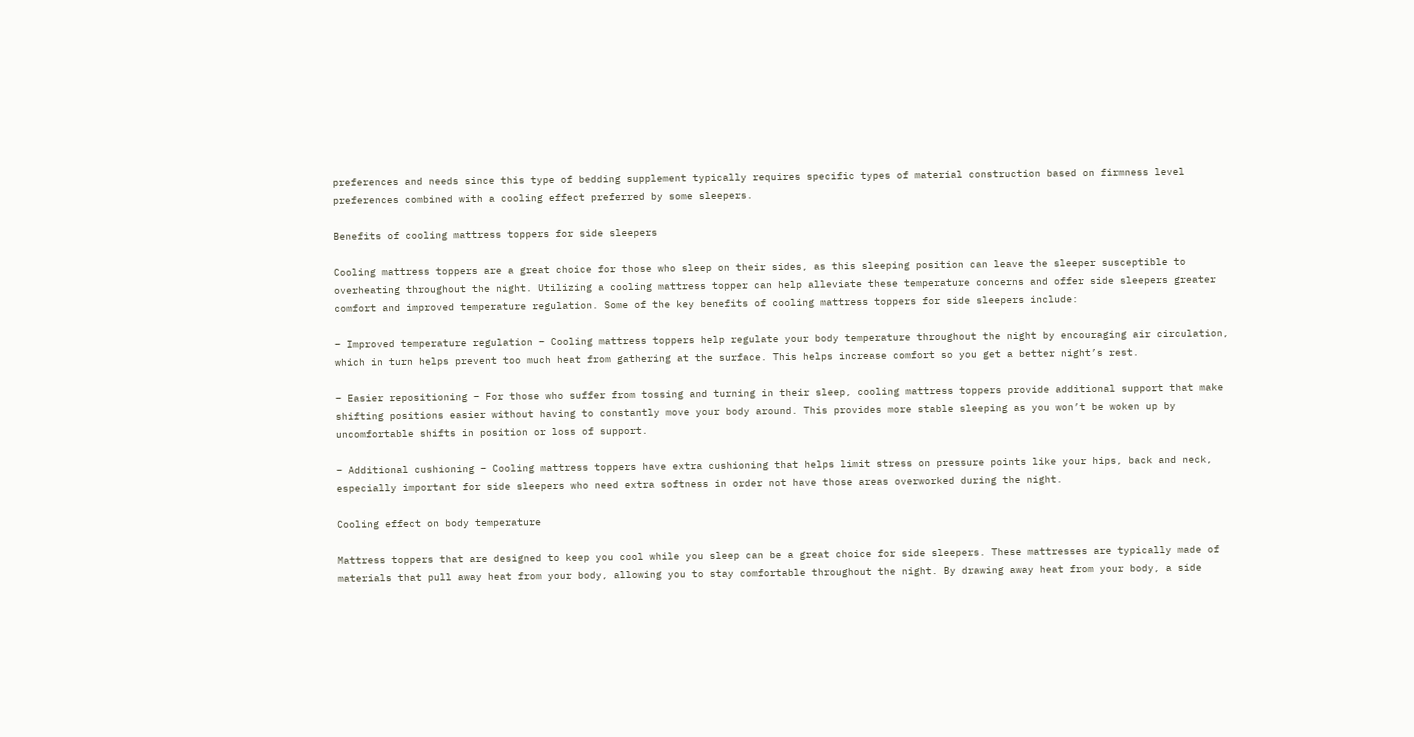preferences and needs since this type of bedding supplement typically requires specific types of material construction based on firmness level preferences combined with a cooling effect preferred by some sleepers.

Benefits of cooling mattress toppers for side sleepers

Cooling mattress toppers are a great choice for those who sleep on their sides, as this sleeping position can leave the sleeper susceptible to overheating throughout the night. Utilizing a cooling mattress topper can help alleviate these temperature concerns and offer side sleepers greater comfort and improved temperature regulation. Some of the key benefits of cooling mattress toppers for side sleepers include:

– Improved temperature regulation – Cooling mattress toppers help regulate your body temperature throughout the night by encouraging air circulation, which in turn helps prevent too much heat from gathering at the surface. This helps increase comfort so you get a better night’s rest.

– Easier repositioning – For those who suffer from tossing and turning in their sleep, cooling mattress toppers provide additional support that make shifting positions easier without having to constantly move your body around. This provides more stable sleeping as you won’t be woken up by uncomfortable shifts in position or loss of support.

– Additional cushioning – Cooling mattress toppers have extra cushioning that helps limit stress on pressure points like your hips, back and neck, especially important for side sleepers who need extra softness in order not have those areas overworked during the night.

Cooling effect on body temperature

Mattress toppers that are designed to keep you cool while you sleep can be a great choice for side sleepers. These mattresses are typically made of materials that pull away heat from your body, allowing you to stay comfortable throughout the night. By drawing away heat from your body, a side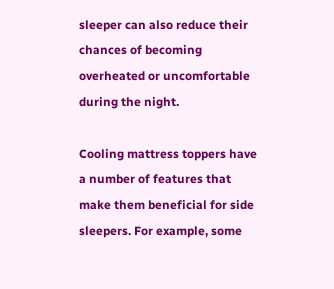sleeper can also reduce their chances of becoming overheated or uncomfortable during the night.

Cooling mattress toppers have a number of features that make them beneficial for side sleepers. For example, some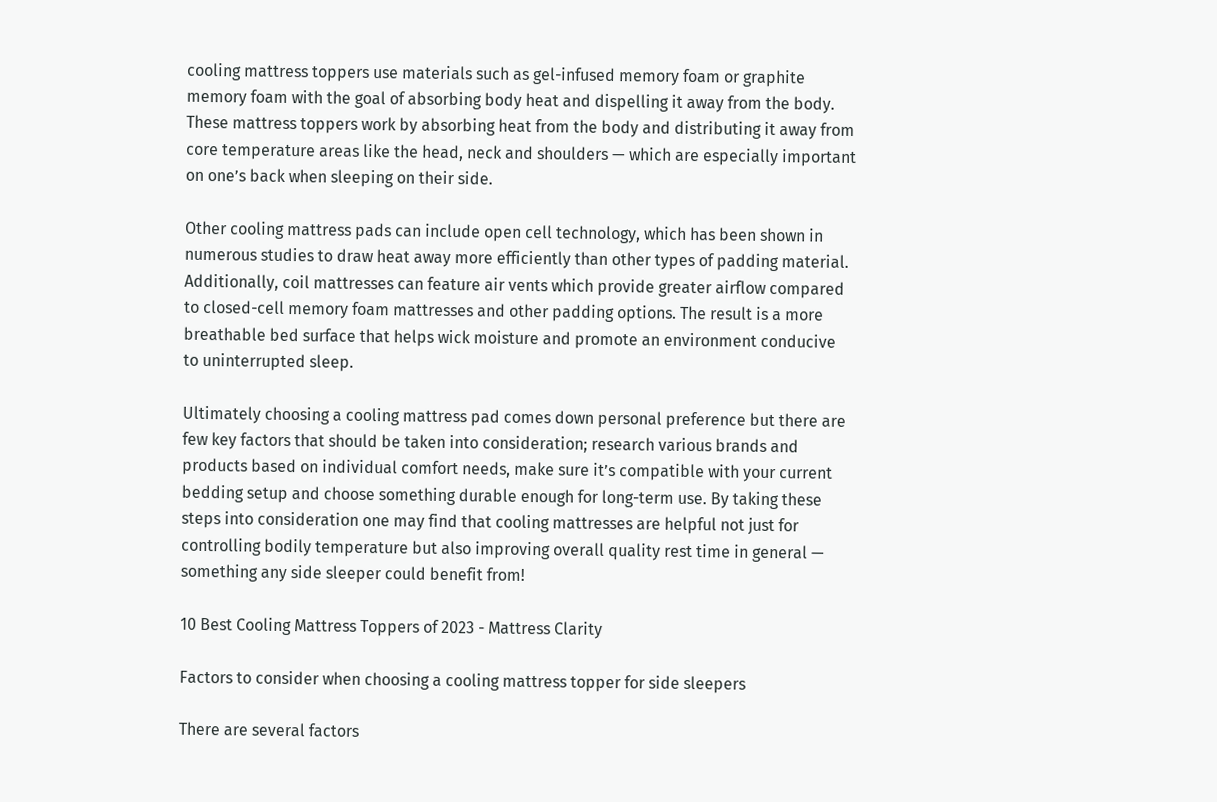cooling mattress toppers use materials such as gel-infused memory foam or graphite memory foam with the goal of absorbing body heat and dispelling it away from the body. These mattress toppers work by absorbing heat from the body and distributing it away from core temperature areas like the head, neck and shoulders — which are especially important on one’s back when sleeping on their side.

Other cooling mattress pads can include open cell technology, which has been shown in numerous studies to draw heat away more efficiently than other types of padding material. Additionally, coil mattresses can feature air vents which provide greater airflow compared to closed-cell memory foam mattresses and other padding options. The result is a more breathable bed surface that helps wick moisture and promote an environment conducive to uninterrupted sleep.

Ultimately choosing a cooling mattress pad comes down personal preference but there are few key factors that should be taken into consideration; research various brands and products based on individual comfort needs, make sure it’s compatible with your current bedding setup and choose something durable enough for long-term use. By taking these steps into consideration one may find that cooling mattresses are helpful not just for controlling bodily temperature but also improving overall quality rest time in general — something any side sleeper could benefit from!

10 Best Cooling Mattress Toppers of 2023 - Mattress Clarity

Factors to consider when choosing a cooling mattress topper for side sleepers

There are several factors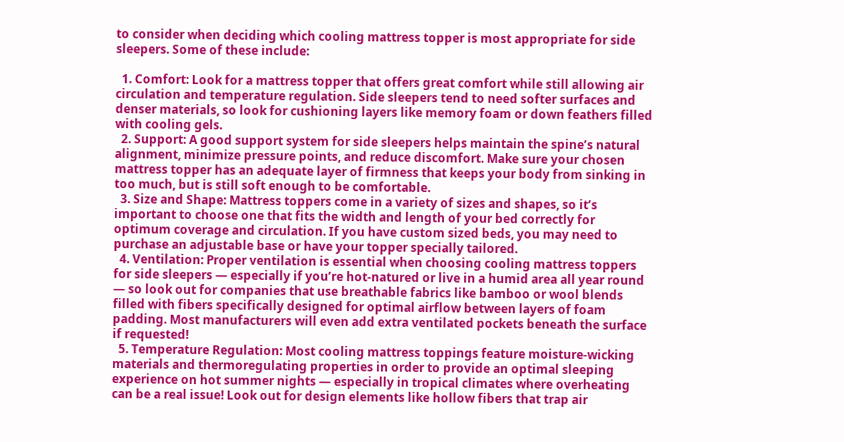to consider when deciding which cooling mattress topper is most appropriate for side sleepers. Some of these include:

  1. Comfort: Look for a mattress topper that offers great comfort while still allowing air circulation and temperature regulation. Side sleepers tend to need softer surfaces and denser materials, so look for cushioning layers like memory foam or down feathers filled with cooling gels.
  2. Support: A good support system for side sleepers helps maintain the spine’s natural alignment, minimize pressure points, and reduce discomfort. Make sure your chosen mattress topper has an adequate layer of firmness that keeps your body from sinking in too much, but is still soft enough to be comfortable.
  3. Size and Shape: Mattress toppers come in a variety of sizes and shapes, so it’s important to choose one that fits the width and length of your bed correctly for optimum coverage and circulation. If you have custom sized beds, you may need to purchase an adjustable base or have your topper specially tailored.
  4. Ventilation: Proper ventilation is essential when choosing cooling mattress toppers for side sleepers — especially if you’re hot-natured or live in a humid area all year round — so look out for companies that use breathable fabrics like bamboo or wool blends filled with fibers specifically designed for optimal airflow between layers of foam padding. Most manufacturers will even add extra ventilated pockets beneath the surface if requested!
  5. Temperature Regulation: Most cooling mattress toppings feature moisture-wicking materials and thermoregulating properties in order to provide an optimal sleeping experience on hot summer nights — especially in tropical climates where overheating can be a real issue! Look out for design elements like hollow fibers that trap air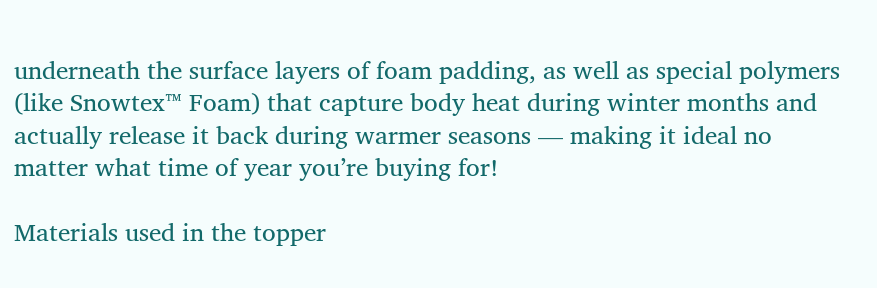underneath the surface layers of foam padding, as well as special polymers (like Snowtex™ Foam) that capture body heat during winter months and actually release it back during warmer seasons — making it ideal no matter what time of year you’re buying for!

Materials used in the topper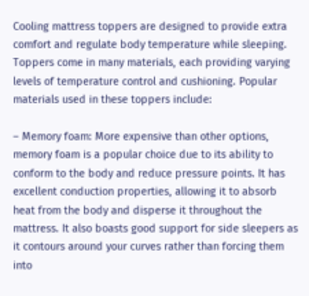Cooling mattress toppers are designed to provide extra comfort and regulate body temperature while sleeping. Toppers come in many materials, each providing varying levels of temperature control and cushioning. Popular materials used in these toppers include:

– Memory foam: More expensive than other options, memory foam is a popular choice due to its ability to conform to the body and reduce pressure points. It has excellent conduction properties, allowing it to absorb heat from the body and disperse it throughout the mattress. It also boasts good support for side sleepers as it contours around your curves rather than forcing them into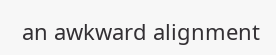an awkward alignment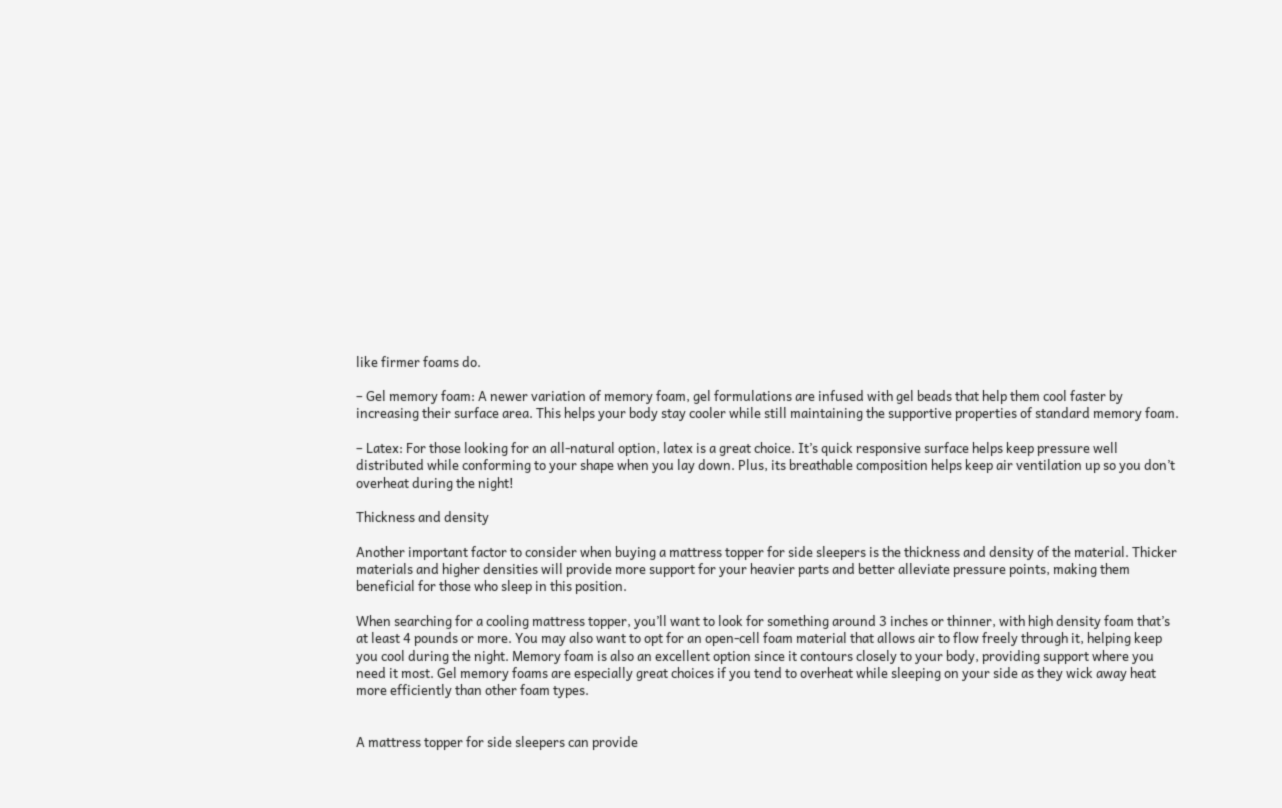like firmer foams do.

– Gel memory foam: A newer variation of memory foam, gel formulations are infused with gel beads that help them cool faster by increasing their surface area. This helps your body stay cooler while still maintaining the supportive properties of standard memory foam.

– Latex: For those looking for an all-natural option, latex is a great choice. It’s quick responsive surface helps keep pressure well distributed while conforming to your shape when you lay down. Plus, its breathable composition helps keep air ventilation up so you don’t overheat during the night!

Thickness and density

Another important factor to consider when buying a mattress topper for side sleepers is the thickness and density of the material. Thicker materials and higher densities will provide more support for your heavier parts and better alleviate pressure points, making them beneficial for those who sleep in this position.

When searching for a cooling mattress topper, you’ll want to look for something around 3 inches or thinner, with high density foam that’s at least 4 pounds or more. You may also want to opt for an open-cell foam material that allows air to flow freely through it, helping keep you cool during the night. Memory foam is also an excellent option since it contours closely to your body, providing support where you need it most. Gel memory foams are especially great choices if you tend to overheat while sleeping on your side as they wick away heat more efficiently than other foam types.


A mattress topper for side sleepers can provide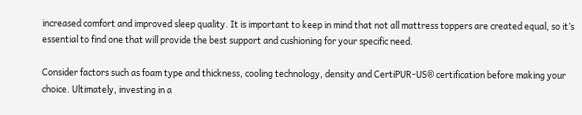increased comfort and improved sleep quality. It is important to keep in mind that not all mattress toppers are created equal, so it’s essential to find one that will provide the best support and cushioning for your specific need.

Consider factors such as foam type and thickness, cooling technology, density and CertiPUR-US® certification before making your choice. Ultimately, investing in a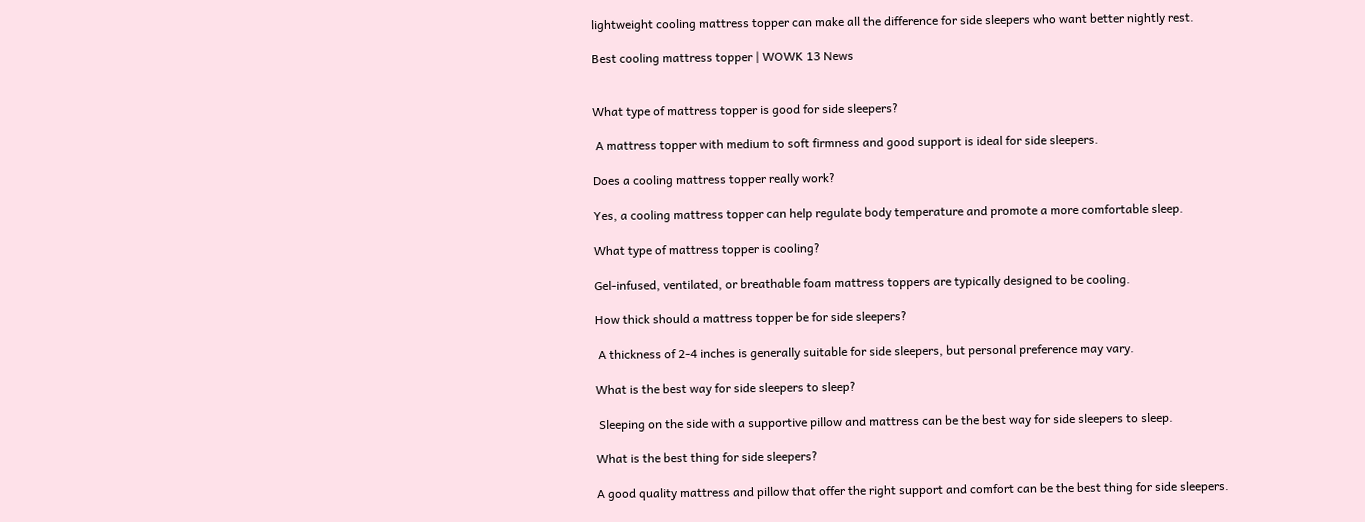lightweight cooling mattress topper can make all the difference for side sleepers who want better nightly rest.

Best cooling mattress topper | WOWK 13 News


What type of mattress topper is good for side sleepers?

 A mattress topper with medium to soft firmness and good support is ideal for side sleepers.

Does a cooling mattress topper really work?

Yes, a cooling mattress topper can help regulate body temperature and promote a more comfortable sleep.

What type of mattress topper is cooling?

Gel-infused, ventilated, or breathable foam mattress toppers are typically designed to be cooling.

How thick should a mattress topper be for side sleepers?

 A thickness of 2-4 inches is generally suitable for side sleepers, but personal preference may vary.

What is the best way for side sleepers to sleep?

 Sleeping on the side with a supportive pillow and mattress can be the best way for side sleepers to sleep.

What is the best thing for side sleepers?

A good quality mattress and pillow that offer the right support and comfort can be the best thing for side sleepers.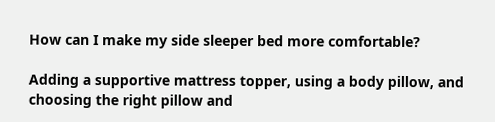How can I make my side sleeper bed more comfortable?

Adding a supportive mattress topper, using a body pillow, and choosing the right pillow and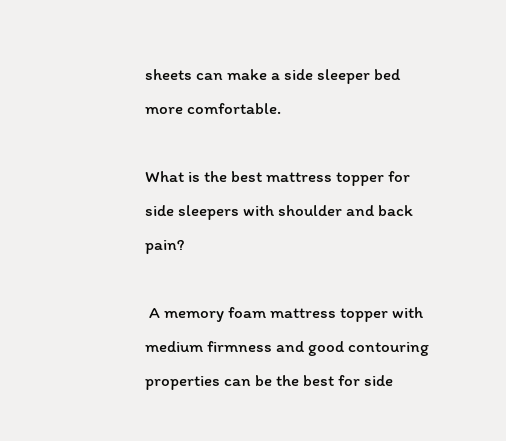sheets can make a side sleeper bed more comfortable.

What is the best mattress topper for side sleepers with shoulder and back pain?

 A memory foam mattress topper with medium firmness and good contouring properties can be the best for side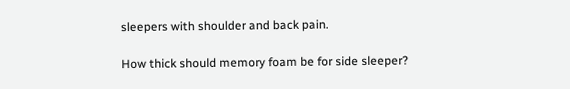sleepers with shoulder and back pain.

How thick should memory foam be for side sleeper?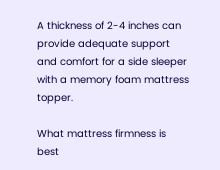A thickness of 2-4 inches can provide adequate support and comfort for a side sleeper with a memory foam mattress topper.

What mattress firmness is best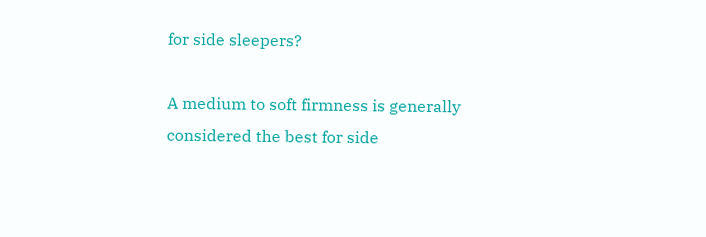for side sleepers?

A medium to soft firmness is generally considered the best for side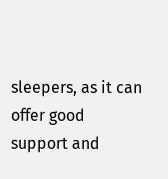sleepers, as it can offer good support and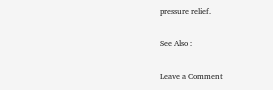pressure relief.

See Also :

Leave a Comment